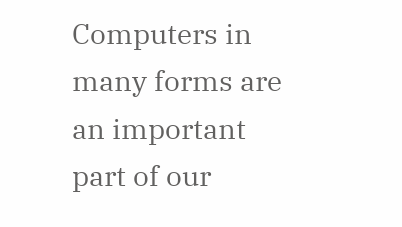Computers in many forms are an important part of our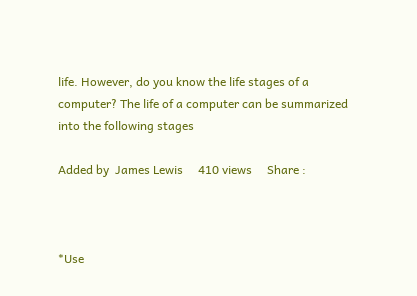life. However, do you know the life stages of a computer? The life of a computer can be summarized into the following stages

Added by  James Lewis     410 views     Share :



*Use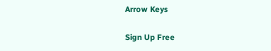Arrow Keys

Sign Up Free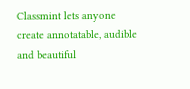Classmint lets anyone create annotatable, audible and beautiful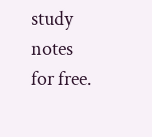study notes for free.